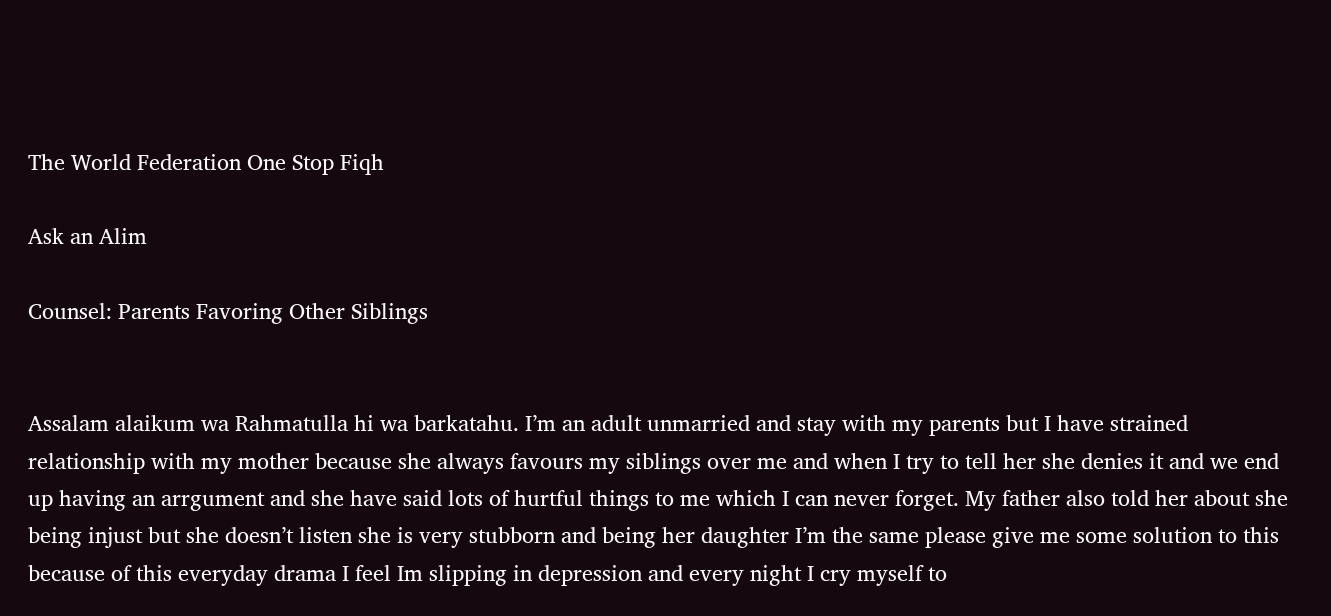The World Federation One Stop Fiqh

Ask an Alim

Counsel: Parents Favoring Other Siblings


Assalam alaikum wa Rahmatulla hi wa barkatahu. I’m an adult unmarried and stay with my parents but I have strained relationship with my mother because she always favours my siblings over me and when I try to tell her she denies it and we end up having an arrgument and she have said lots of hurtful things to me which I can never forget. My father also told her about she being injust but she doesn’t listen she is very stubborn and being her daughter I’m the same please give me some solution to this because of this everyday drama I feel Im slipping in depression and every night I cry myself to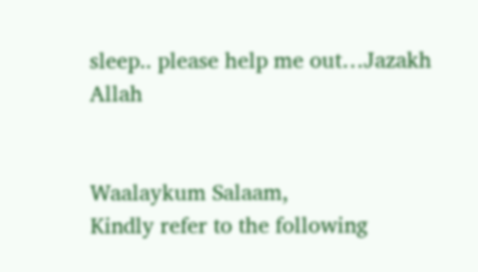sleep.. please help me out…Jazakh Allah


Waalaykum Salaam,
Kindly refer to the following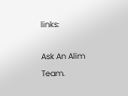links:

Ask An Alim Team.